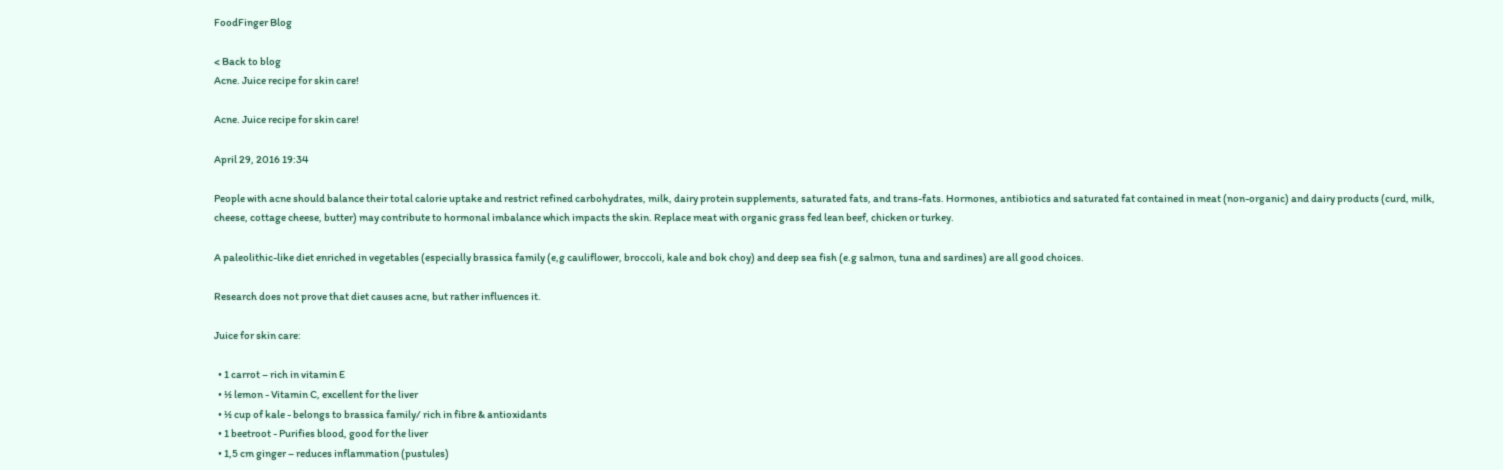FoodFinger Blog

< Back to blog
Acne. Juice recipe for skin care!

Acne. Juice recipe for skin care!

April 29, 2016 19:34

People with acne should balance their total calorie uptake and restrict refined carbohydrates, milk, dairy protein supplements, saturated fats, and trans-fats. Hormones, antibiotics and saturated fat contained in meat (non-organic) and dairy products (curd, milk, cheese, cottage cheese, butter) may contribute to hormonal imbalance which impacts the skin. Replace meat with organic grass fed lean beef, chicken or turkey.

A paleolithic-like diet enriched in vegetables (especially brassica family (e,g cauliflower, broccoli, kale and bok choy) and deep sea fish (e.g salmon, tuna and sardines) are all good choices.

Research does not prove that diet causes acne, but rather influences it.

Juice for skin care:

  • 1 carrot – rich in vitamin E
  • ½ lemon - Vitamin C, excellent for the liver
  • ½ cup of kale - belongs to brassica family/ rich in fibre & antioxidants
  • 1 beetroot - Purifies blood, good for the liver
  • 1,5 cm ginger – reduces inflammation (pustules)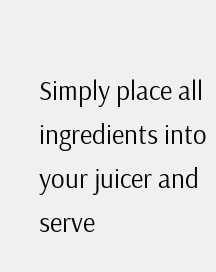Simply place all ingredients into your juicer and serve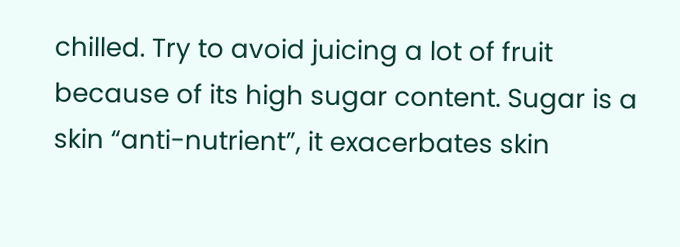chilled. Try to avoid juicing a lot of fruit because of its high sugar content. Sugar is a skin “anti-nutrient”, it exacerbates skin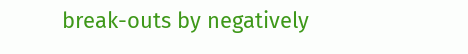break-outs by negatively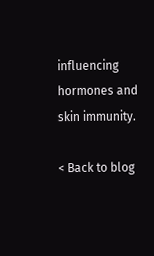influencing hormones and skin immunity.

< Back to blog